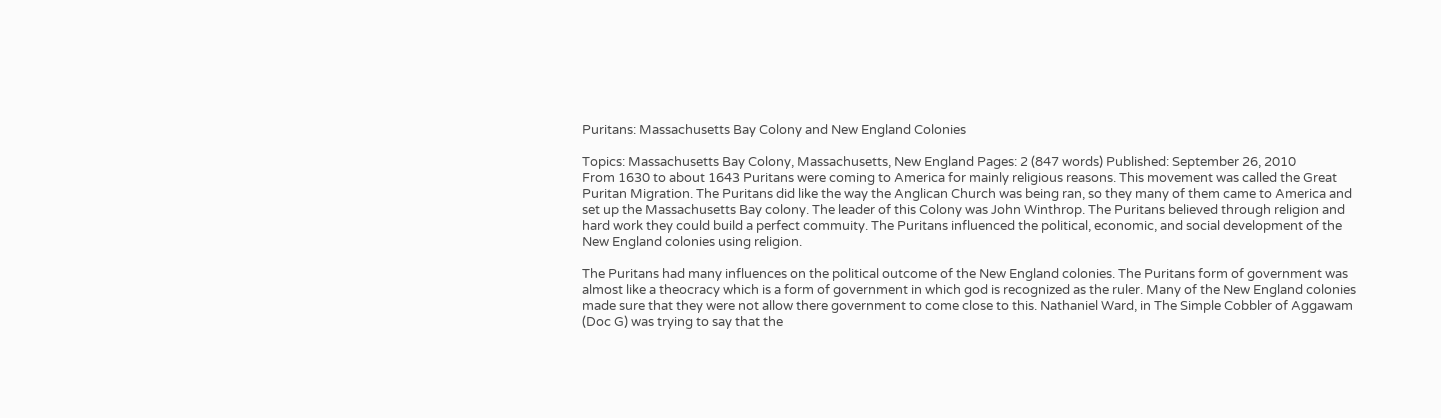Puritans: Massachusetts Bay Colony and New England Colonies

Topics: Massachusetts Bay Colony, Massachusetts, New England Pages: 2 (847 words) Published: September 26, 2010
From 1630 to about 1643 Puritans were coming to America for mainly religious reasons. This movement was called the Great Puritan Migration. The Puritans did like the way the Anglican Church was being ran, so they many of them came to America and set up the Massachusetts Bay colony. The leader of this Colony was John Winthrop. The Puritans believed through religion and hard work they could build a perfect commuity. The Puritans influenced the political, economic, and social development of the New England colonies using religion.

The Puritans had many influences on the political outcome of the New England colonies. The Puritans form of government was almost like a theocracy which is a form of government in which god is recognized as the ruler. Many of the New England colonies made sure that they were not allow there government to come close to this. Nathaniel Ward, in The Simple Cobbler of Aggawam (Doc G) was trying to say that the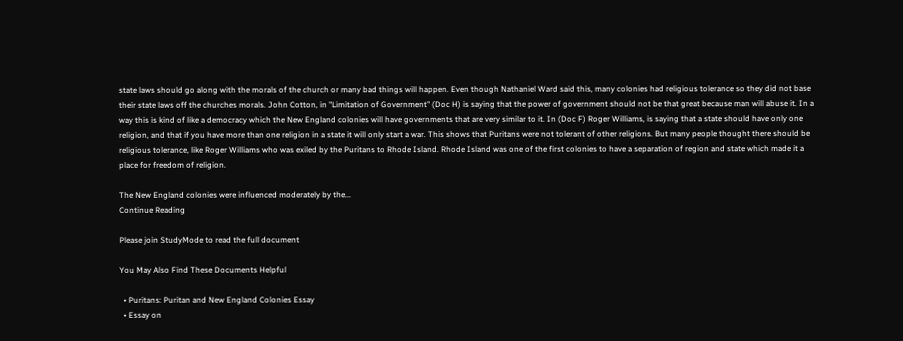state laws should go along with the morals of the church or many bad things will happen. Even though Nathaniel Ward said this, many colonies had religious tolerance so they did not base their state laws off the churches morals. John Cotton, in "Limitation of Government" (Doc H) is saying that the power of government should not be that great because man will abuse it. In a way this is kind of like a democracy which the New England colonies will have governments that are very similar to it. In (Doc F) Roger Williams, is saying that a state should have only one religion, and that if you have more than one religion in a state it will only start a war. This shows that Puritans were not tolerant of other religions. But many people thought there should be religious tolerance, like Roger Williams who was exiled by the Puritans to Rhode Island. Rhode Island was one of the first colonies to have a separation of region and state which made it a place for freedom of religion.

The New England colonies were influenced moderately by the...
Continue Reading

Please join StudyMode to read the full document

You May Also Find These Documents Helpful

  • Puritans: Puritan and New England Colonies Essay
  • Essay on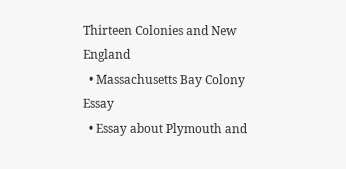Thirteen Colonies and New England
  • Massachusetts Bay Colony Essay
  • Essay about Plymouth and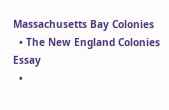Massachusetts Bay Colonies
  • The New England Colonies Essay
  •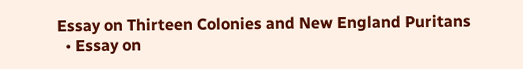Essay on Thirteen Colonies and New England Puritans
  • Essay on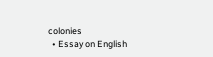colonies
  • Essay on English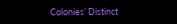Colonies’ Distinct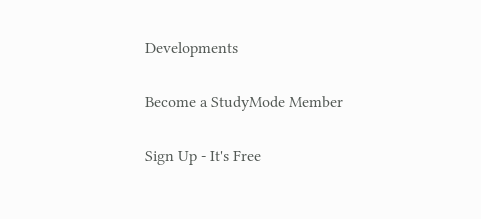Developments

Become a StudyMode Member

Sign Up - It's Free